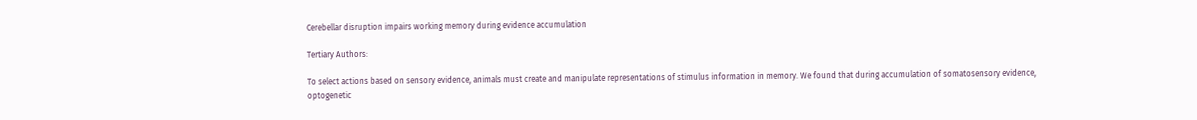Cerebellar disruption impairs working memory during evidence accumulation

Tertiary Authors:

To select actions based on sensory evidence, animals must create and manipulate representations of stimulus information in memory. We found that during accumulation of somatosensory evidence, optogenetic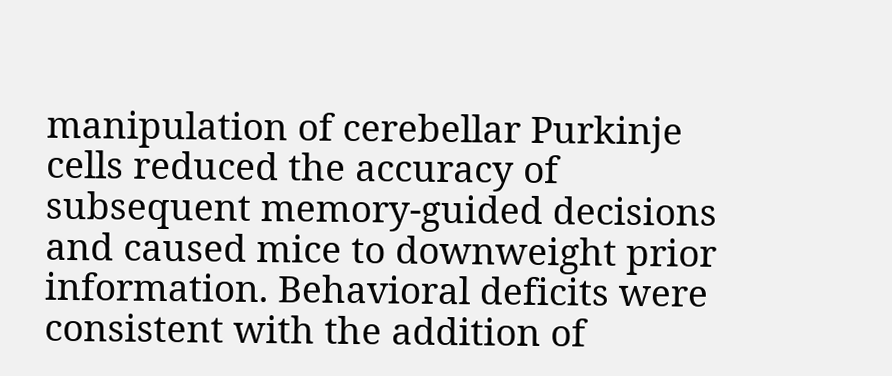manipulation of cerebellar Purkinje cells reduced the accuracy of subsequent memory-guided decisions and caused mice to downweight prior information. Behavioral deficits were consistent with the addition of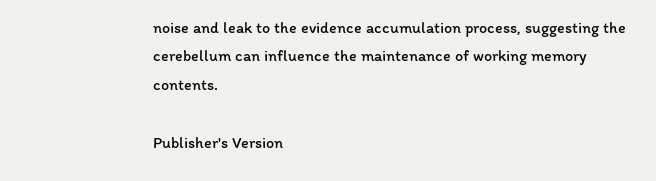noise and leak to the evidence accumulation process, suggesting the cerebellum can influence the maintenance of working memory contents.

Publisher's Version